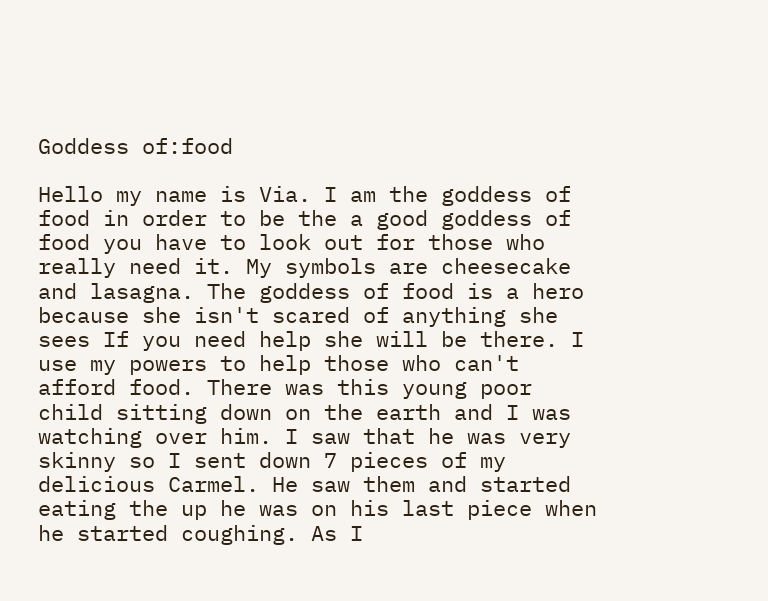Goddess of:food

Hello my name is Via. I am the goddess of food in order to be the a good goddess of food you have to look out for those who really need it. My symbols are cheesecake and lasagna. The goddess of food is a hero because she isn't scared of anything she sees If you need help she will be there. I use my powers to help those who can't afford food. There was this young poor child sitting down on the earth and I was watching over him. I saw that he was very skinny so I sent down 7 pieces of my delicious Carmel. He saw them and started eating the up he was on his last piece when he started coughing. As I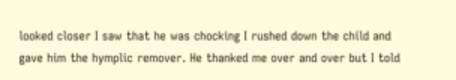looked closer I saw that he was chocking I rushed down the child and gave him the hymplic remover. He thanked me over and over but I told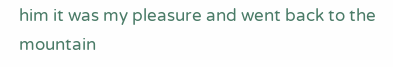him it was my pleasure and went back to the mountain